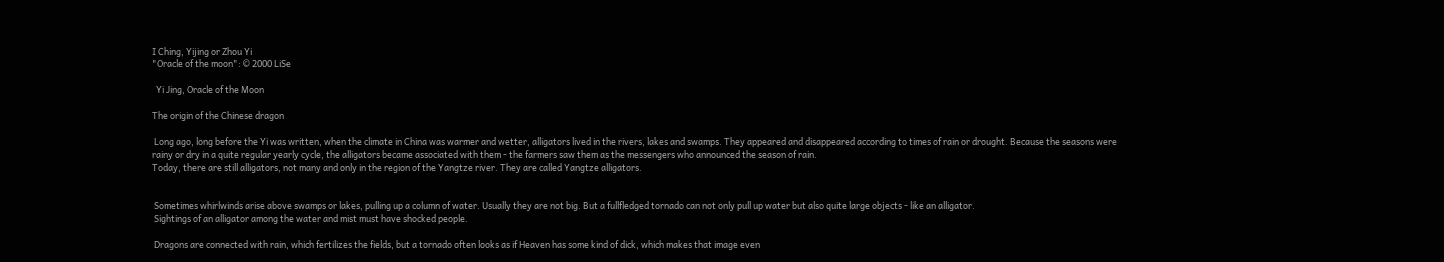I Ching, Yijing or Zhou Yi
"Oracle of the moon": © 2000 LiSe

  Yi Jing, Oracle of the Moon

The origin of the Chinese dragon

 Long ago, long before the Yi was written, when the climate in China was warmer and wetter, alligators lived in the rivers, lakes and swamps. They appeared and disappeared according to times of rain or drought. Because the seasons were rainy or dry in a quite regular yearly cycle, the alligators became associated with them - the farmers saw them as the messengers who announced the season of rain.
Today, there are still alligators, not many and only in the region of the Yangtze river. They are called Yangtze alligators.


 Sometimes whirlwinds arise above swamps or lakes, pulling up a column of water. Usually they are not big. But a fullfledged tornado can not only pull up water but also quite large objects - like an alligator.
 Sightings of an alligator among the water and mist must have shocked people.

 Dragons are connected with rain, which fertilizes the fields, but a tornado often looks as if Heaven has some kind of dick, which makes that image even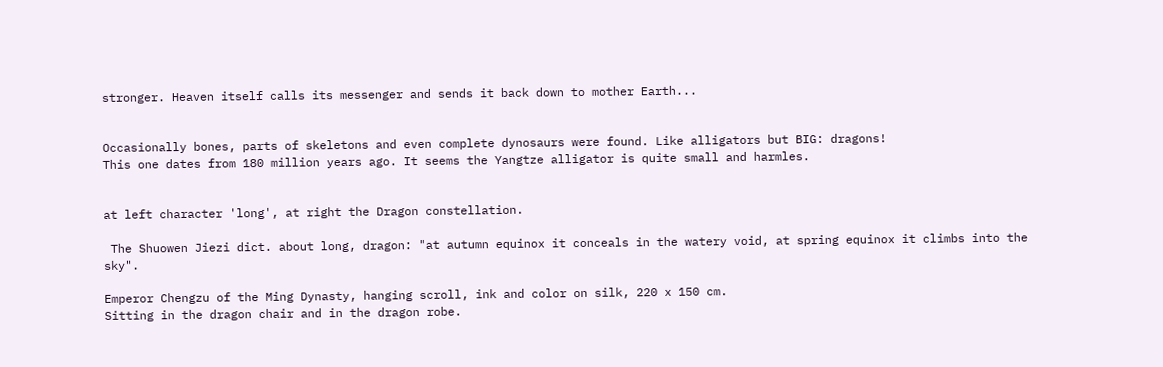stronger. Heaven itself calls its messenger and sends it back down to mother Earth...


Occasionally bones, parts of skeletons and even complete dynosaurs were found. Like alligators but BIG: dragons!
This one dates from 180 million years ago. It seems the Yangtze alligator is quite small and harmles.


at left character 'long', at right the Dragon constellation.

 The Shuowen Jiezi dict. about long, dragon: "at autumn equinox it conceals in the watery void, at spring equinox it climbs into the sky".

Emperor Chengzu of the Ming Dynasty, hanging scroll, ink and color on silk, 220 x 150 cm.
Sitting in the dragon chair and in the dragon robe.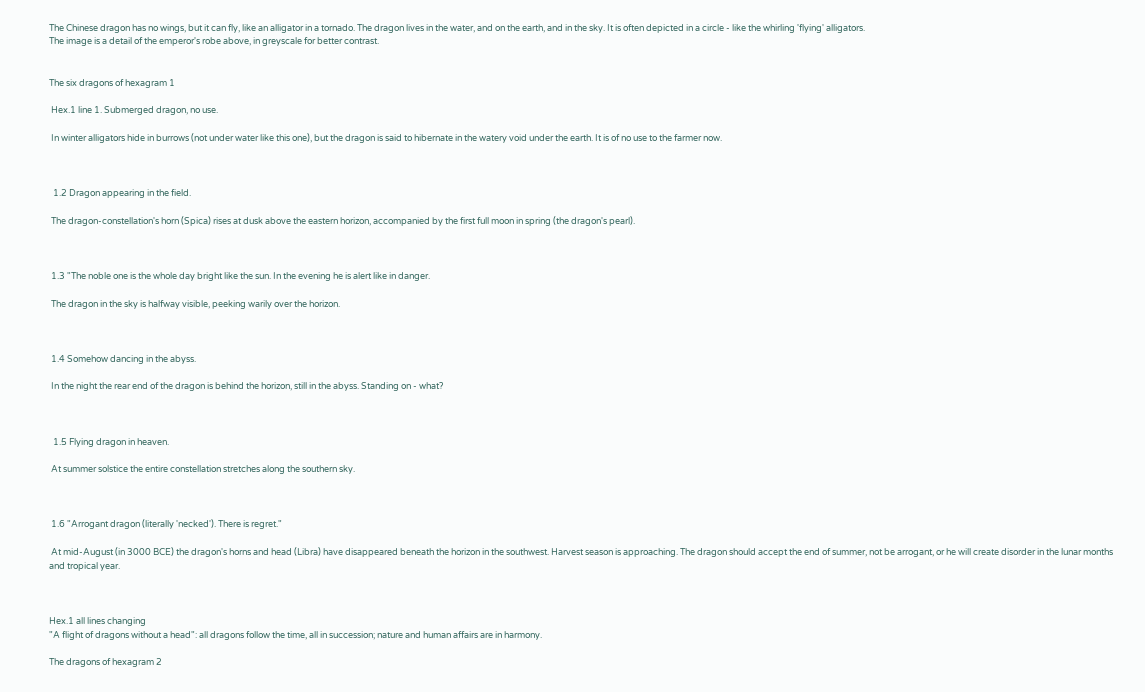The Chinese dragon has no wings, but it can fly, like an alligator in a tornado. The dragon lives in the water, and on the earth, and in the sky. It is often depicted in a circle - like the whirling 'flying' alligators.
The image is a detail of the emperor's robe above, in greyscale for better contrast.


The six dragons of hexagram 1

 Hex.1 line 1. Submerged dragon, no use.

 In winter alligators hide in burrows (not under water like this one), but the dragon is said to hibernate in the watery void under the earth. It is of no use to the farmer now.



  1.2 Dragon appearing in the field.

 The dragon-constellation's horn (Spica) rises at dusk above the eastern horizon, accompanied by the first full moon in spring (the dragon's pearl).



 1.3 "The noble one is the whole day bright like the sun. In the evening he is alert like in danger.

 The dragon in the sky is halfway visible, peeking warily over the horizon.



 1.4 Somehow dancing in the abyss.

 In the night the rear end of the dragon is behind the horizon, still in the abyss. Standing on - what?



  1.5 Flying dragon in heaven.

 At summer solstice the entire constellation stretches along the southern sky.



 1.6 "Arrogant dragon (literally 'necked'). There is regret."

 At mid-August (in 3000 BCE) the dragon's horns and head (Libra) have disappeared beneath the horizon in the southwest. Harvest season is approaching. The dragon should accept the end of summer, not be arrogant, or he will create disorder in the lunar months and tropical year.



Hex.1 all lines changing
"A flight of dragons without a head": all dragons follow the time, all in succession; nature and human affairs are in harmony.

The dragons of hexagram 2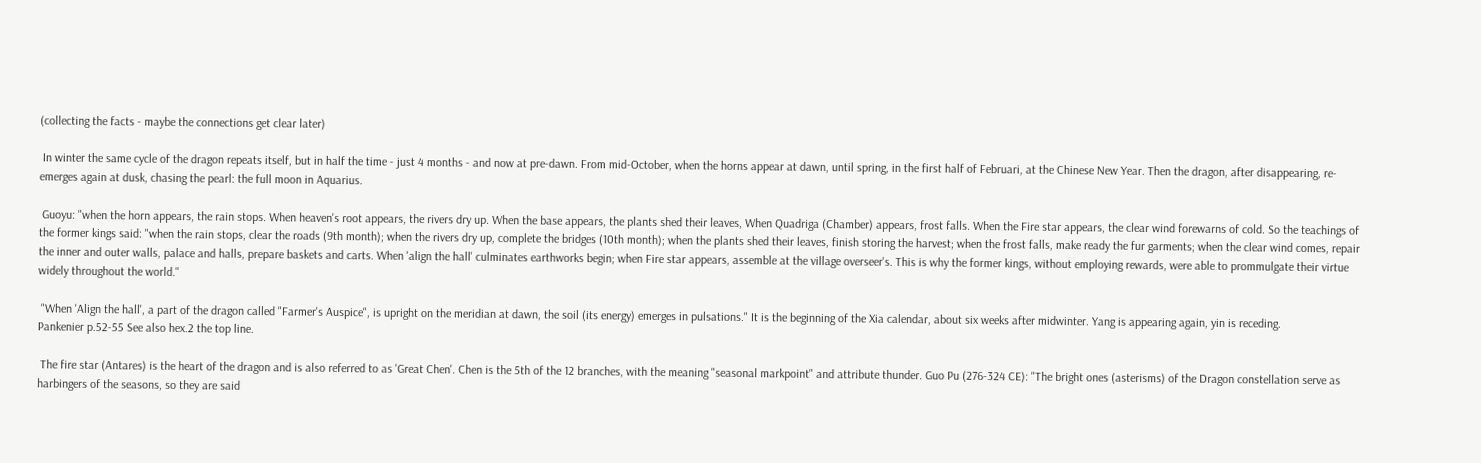(collecting the facts - maybe the connections get clear later)

 In winter the same cycle of the dragon repeats itself, but in half the time - just 4 months - and now at pre-dawn. From mid-October, when the horns appear at dawn, until spring, in the first half of Februari, at the Chinese New Year. Then the dragon, after disappearing, re-emerges again at dusk, chasing the pearl: the full moon in Aquarius.

 Guoyu: "when the horn appears, the rain stops. When heaven's root appears, the rivers dry up. When the base appears, the plants shed their leaves, When Quadriga (Chamber) appears, frost falls. When the Fire star appears, the clear wind forewarns of cold. So the teachings of the former kings said: "when the rain stops, clear the roads (9th month); when the rivers dry up, complete the bridges (10th month); when the plants shed their leaves, finish storing the harvest; when the frost falls, make ready the fur garments; when the clear wind comes, repair the inner and outer walls, palace and halls, prepare baskets and carts. When 'align the hall' culminates earthworks begin; when Fire star appears, assemble at the village overseer's. This is why the former kings, without employing rewards, were able to prommulgate their virtue widely throughout the world."

 "When 'Align the hall', a part of the dragon called "Farmer's Auspice", is upright on the meridian at dawn, the soil (its energy) emerges in pulsations." It is the beginning of the Xia calendar, about six weeks after midwinter. Yang is appearing again, yin is receding.
Pankenier p.52-55 See also hex.2 the top line.

 The fire star (Antares) is the heart of the dragon and is also referred to as 'Great Chen'. Chen is the 5th of the 12 branches, with the meaning "seasonal markpoint" and attribute thunder. Guo Pu (276-324 CE): "The bright ones (asterisms) of the Dragon constellation serve as harbingers of the seasons, so they are said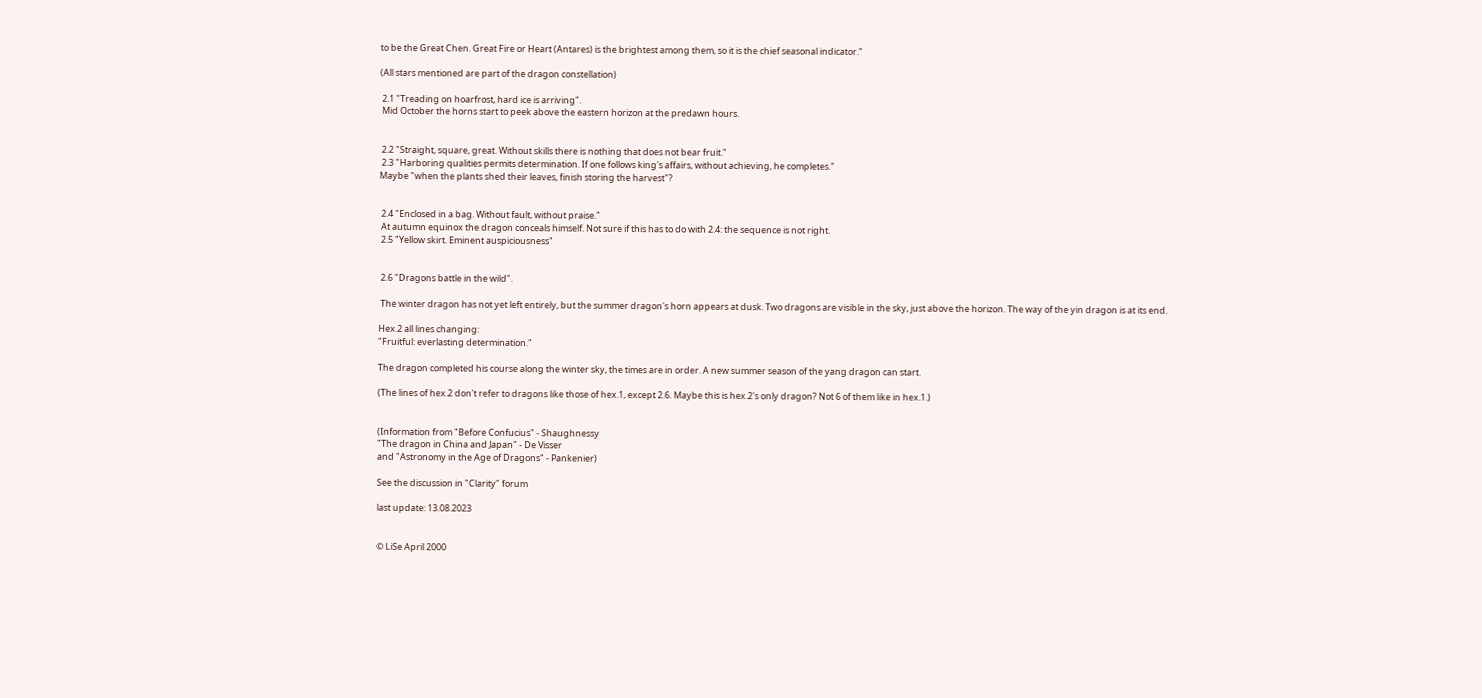to be the Great Chen. Great Fire or Heart (Antares) is the brightest among them, so it is the chief seasonal indicator."

(All stars mentioned are part of the dragon constellation)

 2.1 "Treading on hoarfrost, hard ice is arriving".
 Mid October the horns start to peek above the eastern horizon at the predawn hours.


 2.2 "Straight, square, great. Without skills there is nothing that does not bear fruit."
 2.3 "Harboring qualities permits determination. If one follows king's affairs, without achieving, he completes."
Maybe "when the plants shed their leaves, finish storing the harvest"?


 2.4 "Enclosed in a bag. Without fault, without praise."
 At autumn equinox the dragon conceals himself. Not sure if this has to do with 2.4: the sequence is not right.
 2.5 "Yellow skirt. Eminent auspiciousness"


 2.6 "Dragons battle in the wild".

 The winter dragon has not yet left entirely, but the summer dragon's horn appears at dusk. Two dragons are visible in the sky, just above the horizon. The way of the yin dragon is at its end.

Hex.2 all lines changing:
"Fruitful: everlasting determination."

The dragon completed his course along the winter sky, the times are in order. A new summer season of the yang dragon can start.

(The lines of hex.2 don't refer to dragons like those of hex.1, except 2.6. Maybe this is hex.2's only dragon? Not 6 of them like in hex.1.)


(Information from "Before Confucius" - Shaughnessy
"The dragon in China and Japan" - De Visser
and "Astronomy in the Age of Dragons" - Pankenier)

See the discussion in "Clarity" forum

last update: 13.08.2023


© LiSe April 2000